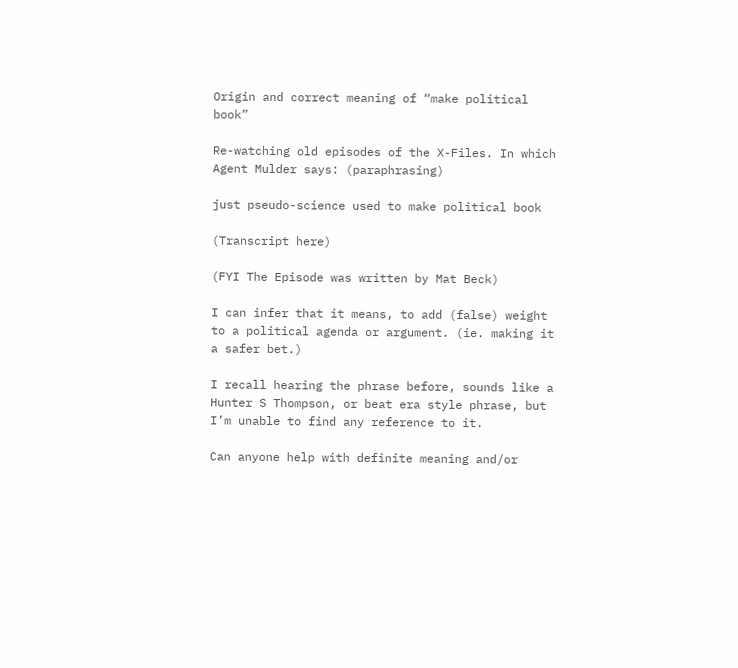Origin and correct meaning of “make political book”

Re-watching old episodes of the X-Files. In which Agent Mulder says: (paraphrasing)

just pseudo-science used to make political book

(Transcript here)

(FYI The Episode was written by Mat Beck)

I can infer that it means, to add (false) weight to a political agenda or argument. (ie. making it a safer bet.)

I recall hearing the phrase before, sounds like a Hunter S Thompson, or beat era style phrase, but I’m unable to find any reference to it.

Can anyone help with definite meaning and/or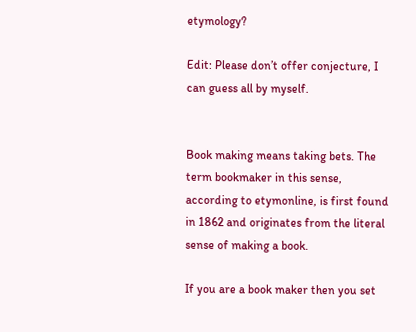etymology?

Edit: Please don’t offer conjecture, I can guess all by myself.


Book making means taking bets. The term bookmaker in this sense, according to etymonline, is first found in 1862 and originates from the literal sense of making a book.

If you are a book maker then you set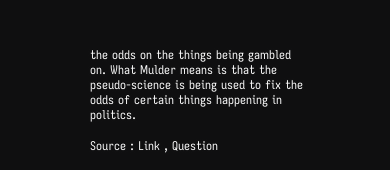the odds on the things being gambled on. What Mulder means is that the pseudo-science is being used to fix the odds of certain things happening in politics.

Source : Link , Question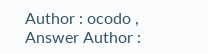Author : ocodo , Answer Author :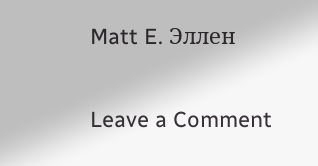Matt E. Эллен

Leave a Comment